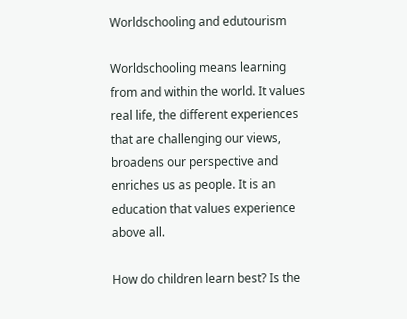Worldschooling and edutourism

Worldschooling means learning from and within the world. It values real life, the different experiences that are challenging our views, broadens our perspective and enriches us as people. It is an education that values experience above all.

How do children learn best? Is the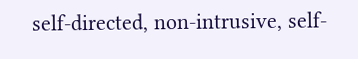self-directed, non-intrusive, self-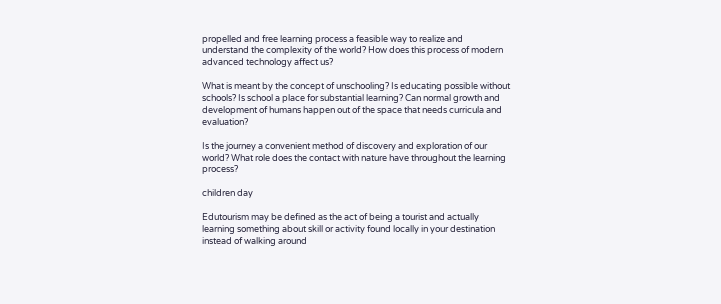propelled and free learning process a feasible way to realize and understand the complexity of the world? How does this process of modern advanced technology affect us?

What is meant by the concept of unschooling? Is educating possible without schools? Is school a place for substantial learning? Can normal growth and development of humans happen out of the space that needs curricula and evaluation?

Is the journey a convenient method of discovery and exploration of our world? What role does the contact with nature have throughout the learning process?

children day

Edutourism may be defined as the act of being a tourist and actually learning something about skill or activity found locally in your destination instead of walking around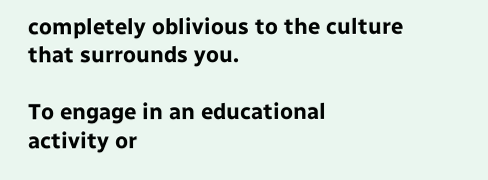completely oblivious to the culture that surrounds you.

To engage in an educational activity or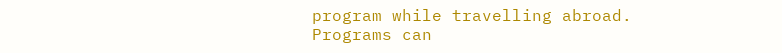program while travelling abroad. Programs can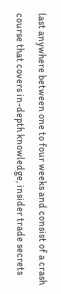last anywhere between one to four weeks and consist of a crash course that covers in-depth knowledge, insider trade secrets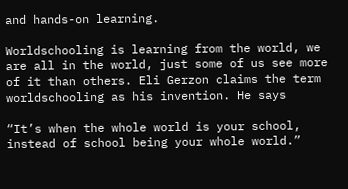and hands-on learning.

Worldschooling is learning from the world, we are all in the world, just some of us see more of it than others. Eli Gerzon claims the term worldschooling as his invention. He says

“It’s when the whole world is your school, instead of school being your whole world.”